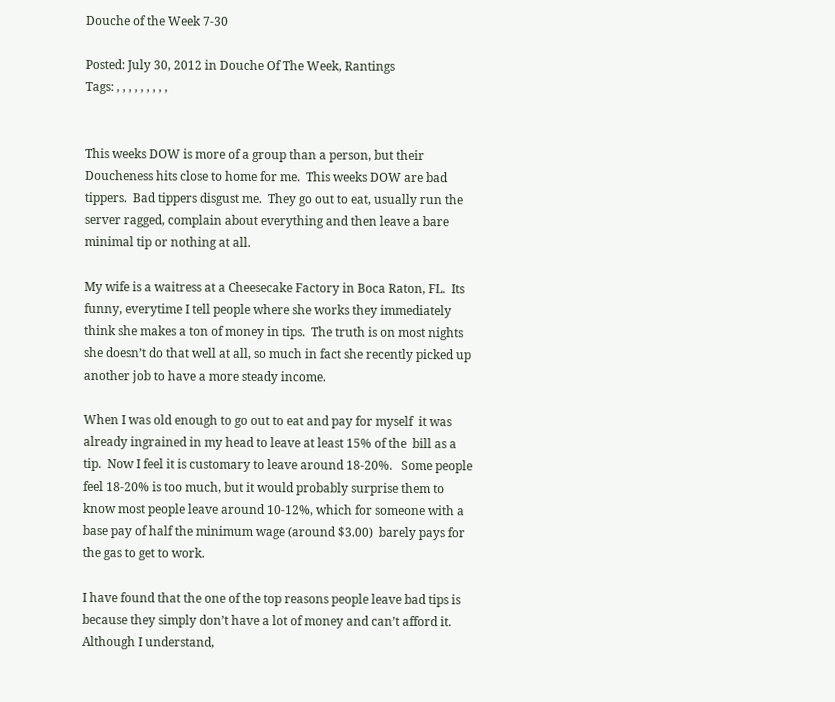Douche of the Week 7-30

Posted: July 30, 2012 in Douche Of The Week, Rantings
Tags: , , , , , , , , ,


This weeks DOW is more of a group than a person, but their Doucheness hits close to home for me.  This weeks DOW are bad tippers.  Bad tippers disgust me.  They go out to eat, usually run the server ragged, complain about everything and then leave a bare minimal tip or nothing at all.

My wife is a waitress at a Cheesecake Factory in Boca Raton, FL.  Its funny, everytime I tell people where she works they immediately think she makes a ton of money in tips.  The truth is on most nights she doesn’t do that well at all, so much in fact she recently picked up another job to have a more steady income.

When I was old enough to go out to eat and pay for myself  it was already ingrained in my head to leave at least 15% of the  bill as a tip.  Now I feel it is customary to leave around 18-20%.   Some people feel 18-20% is too much, but it would probably surprise them to know most people leave around 10-12%, which for someone with a base pay of half the minimum wage (around $3.00)  barely pays for the gas to get to work.

I have found that the one of the top reasons people leave bad tips is because they simply don’t have a lot of money and can’t afford it.  Although I understand,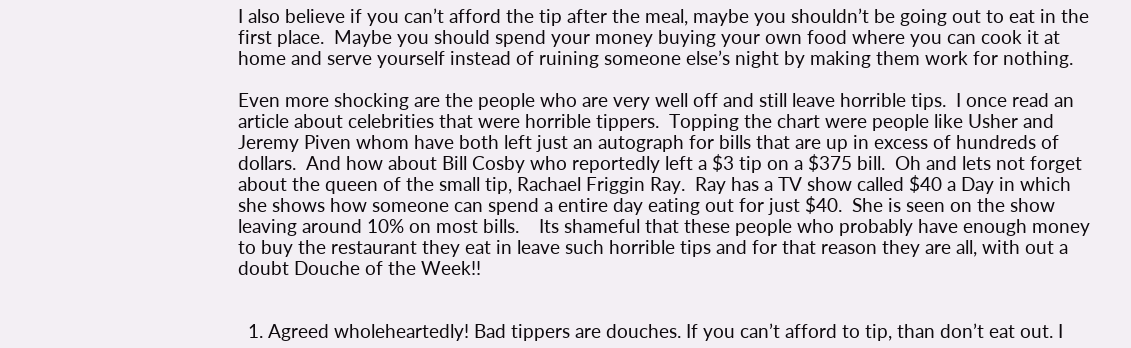I also believe if you can’t afford the tip after the meal, maybe you shouldn’t be going out to eat in the first place.  Maybe you should spend your money buying your own food where you can cook it at home and serve yourself instead of ruining someone else’s night by making them work for nothing.

Even more shocking are the people who are very well off and still leave horrible tips.  I once read an article about celebrities that were horrible tippers.  Topping the chart were people like Usher and Jeremy Piven whom have both left just an autograph for bills that are up in excess of hundreds of dollars.  And how about Bill Cosby who reportedly left a $3 tip on a $375 bill.  Oh and lets not forget about the queen of the small tip, Rachael Friggin Ray.  Ray has a TV show called $40 a Day in which she shows how someone can spend a entire day eating out for just $40.  She is seen on the show leaving around 10% on most bills.    Its shameful that these people who probably have enough money to buy the restaurant they eat in leave such horrible tips and for that reason they are all, with out a doubt Douche of the Week!!


  1. Agreed wholeheartedly! Bad tippers are douches. If you can’t afford to tip, than don’t eat out. I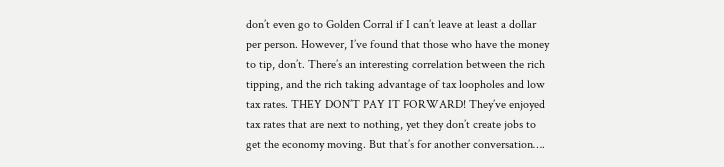don’t even go to Golden Corral if I can’t leave at least a dollar per person. However, I’ve found that those who have the money to tip, don’t. There’s an interesting correlation between the rich tipping, and the rich taking advantage of tax loopholes and low tax rates. THEY DON’T PAY IT FORWARD! They’ve enjoyed tax rates that are next to nothing, yet they don’t create jobs to get the economy moving. But that’s for another conversation….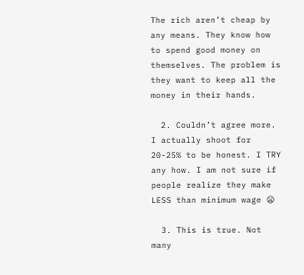The rich aren’t cheap by any means. They know how to spend good money on themselves. The problem is they want to keep all the money in their hands.

  2. Couldn’t agree more. I actually shoot for 20-25% to be honest. I TRY any how. I am not sure if people realize they make LESS than minimum wage 😦

  3. This is true. Not many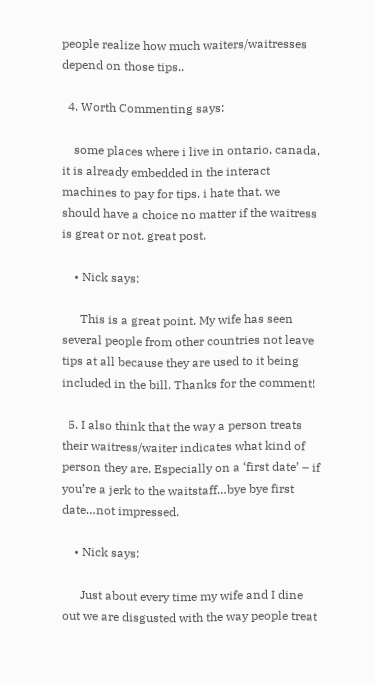people realize how much waiters/waitresses depend on those tips..

  4. Worth Commenting says:

    some places where i live in ontario, canada, it is already embedded in the interact machines to pay for tips. i hate that. we should have a choice no matter if the waitress is great or not. great post.

    • Nick says:

      This is a great point. My wife has seen several people from other countries not leave tips at all because they are used to it being included in the bill. Thanks for the comment!

  5. I also think that the way a person treats their waitress/waiter indicates what kind of person they are. Especially on a ‘first date’ – if you’re a jerk to the waitstaff…bye bye first date…not impressed.

    • Nick says:

      Just about every time my wife and I dine out we are disgusted with the way people treat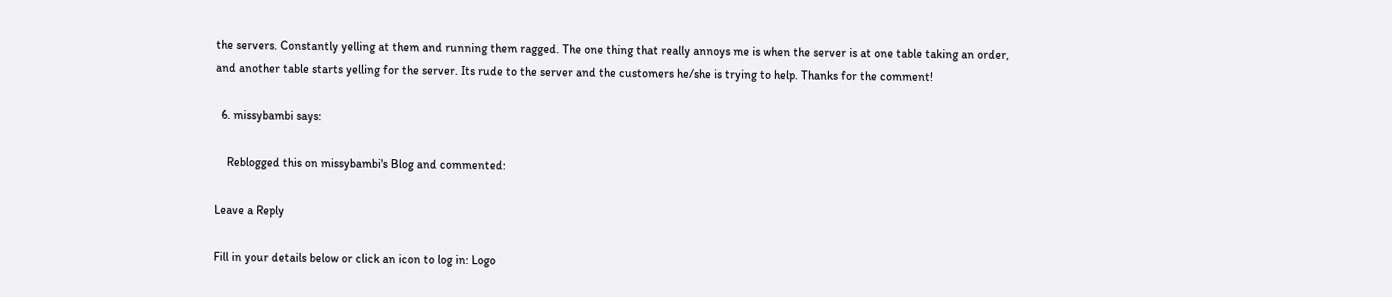the servers. Constantly yelling at them and running them ragged. The one thing that really annoys me is when the server is at one table taking an order, and another table starts yelling for the server. Its rude to the server and the customers he/she is trying to help. Thanks for the comment!

  6. missybambi says:

    Reblogged this on missybambi's Blog and commented:

Leave a Reply

Fill in your details below or click an icon to log in: Logo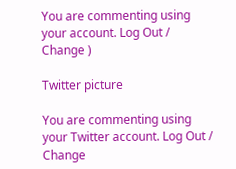You are commenting using your account. Log Out /  Change )

Twitter picture

You are commenting using your Twitter account. Log Out /  Change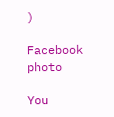)

Facebook photo

You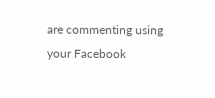are commenting using your Facebook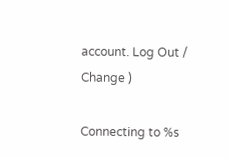account. Log Out /  Change )

Connecting to %s